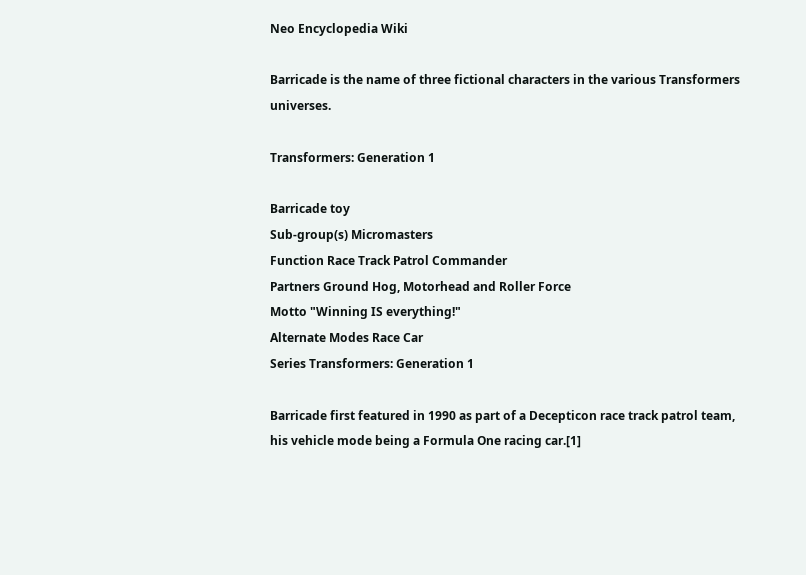Neo Encyclopedia Wiki

Barricade is the name of three fictional characters in the various Transformers universes.

Transformers: Generation 1

Barricade toy
Sub-group(s) Micromasters
Function Race Track Patrol Commander
Partners Ground Hog, Motorhead and Roller Force
Motto "Winning IS everything!"
Alternate Modes Race Car
Series Transformers: Generation 1

Barricade first featured in 1990 as part of a Decepticon race track patrol team, his vehicle mode being a Formula One racing car.[1]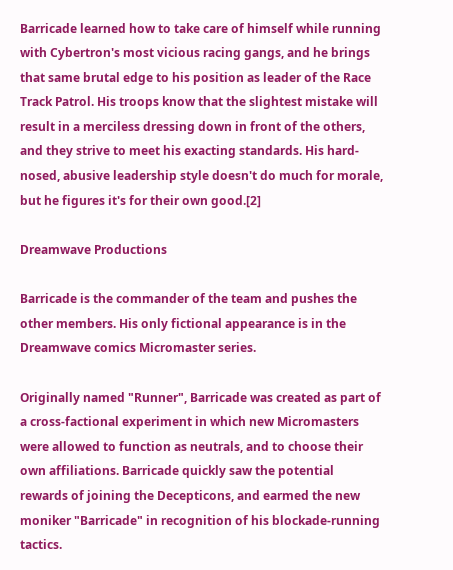Barricade learned how to take care of himself while running with Cybertron's most vicious racing gangs, and he brings that same brutal edge to his position as leader of the Race Track Patrol. His troops know that the slightest mistake will result in a merciless dressing down in front of the others, and they strive to meet his exacting standards. His hard-nosed, abusive leadership style doesn't do much for morale, but he figures it's for their own good.[2]

Dreamwave Productions

Barricade is the commander of the team and pushes the other members. His only fictional appearance is in the Dreamwave comics Micromaster series.

Originally named "Runner", Barricade was created as part of a cross-factional experiment in which new Micromasters were allowed to function as neutrals, and to choose their own affiliations. Barricade quickly saw the potential rewards of joining the Decepticons, and earmed the new moniker "Barricade" in recognition of his blockade-running tactics.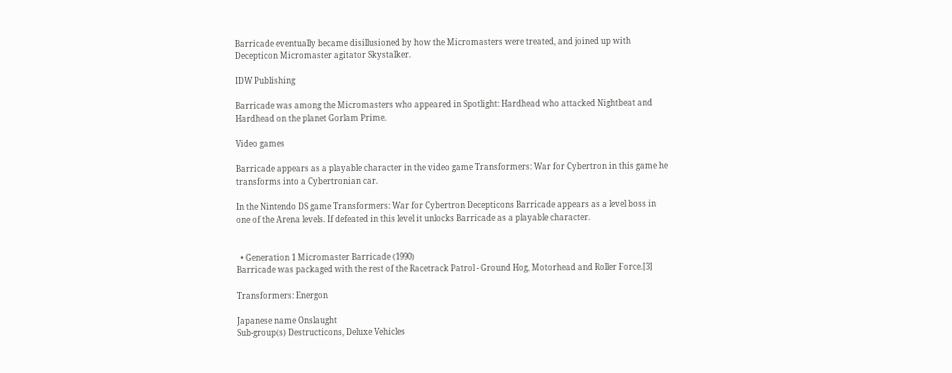Barricade eventually became disillusioned by how the Micromasters were treated, and joined up with Decepticon Micromaster agitator Skystalker.

IDW Publishing

Barricade was among the Micromasters who appeared in Spotlight: Hardhead who attacked Nightbeat and Hardhead on the planet Gorlam Prime.

Video games

Barricade appears as a playable character in the video game Transformers: War for Cybertron in this game he transforms into a Cybertronian car.

In the Nintendo DS game Transformers: War for Cybertron Decepticons Barricade appears as a level boss in one of the Arena levels. If defeated in this level it unlocks Barricade as a playable character.


  • Generation 1 Micromaster Barricade (1990)
Barricade was packaged with the rest of the Racetrack Patrol - Ground Hog, Motorhead and Roller Force.[3]

Transformers: Energon

Japanese name Onslaught
Sub-group(s) Destructicons, Deluxe Vehicles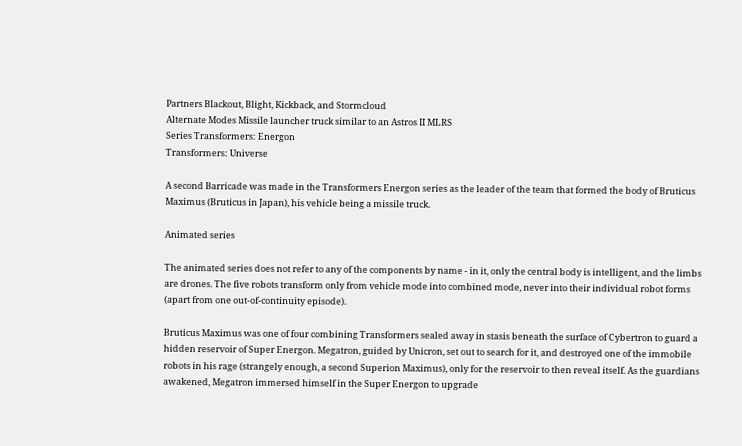Partners Blackout, Blight, Kickback, and Stormcloud
Alternate Modes Missile launcher truck similar to an Astros II MLRS
Series Transformers: Energon
Transformers: Universe

A second Barricade was made in the Transformers Energon series as the leader of the team that formed the body of Bruticus Maximus (Bruticus in Japan), his vehicle being a missile truck.

Animated series

The animated series does not refer to any of the components by name - in it, only the central body is intelligent, and the limbs are drones. The five robots transform only from vehicle mode into combined mode, never into their individual robot forms (apart from one out-of-continuity episode).

Bruticus Maximus was one of four combining Transformers sealed away in stasis beneath the surface of Cybertron to guard a hidden reservoir of Super Energon. Megatron, guided by Unicron, set out to search for it, and destroyed one of the immobile robots in his rage (strangely enough, a second Superion Maximus), only for the reservoir to then reveal itself. As the guardians awakened, Megatron immersed himself in the Super Energon to upgrade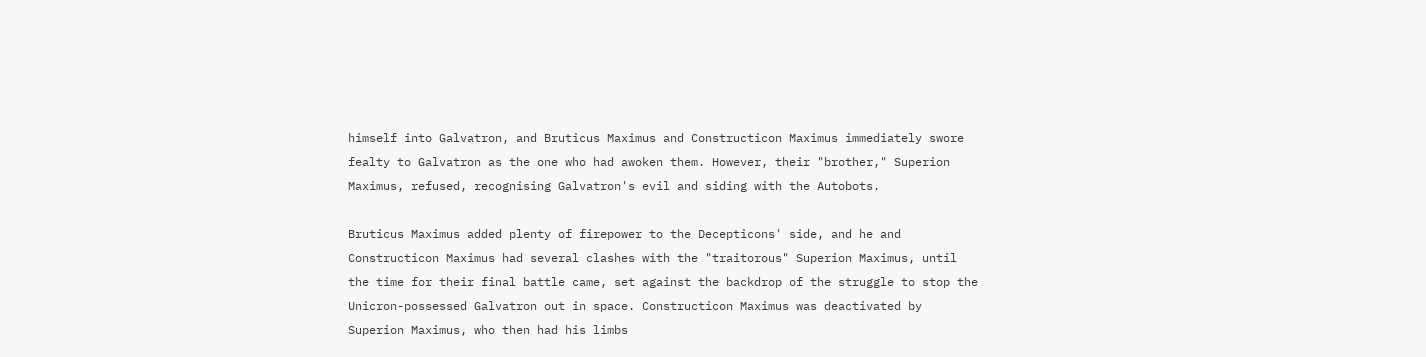himself into Galvatron, and Bruticus Maximus and Constructicon Maximus immediately swore fealty to Galvatron as the one who had awoken them. However, their "brother," Superion Maximus, refused, recognising Galvatron's evil and siding with the Autobots.

Bruticus Maximus added plenty of firepower to the Decepticons' side, and he and Constructicon Maximus had several clashes with the "traitorous" Superion Maximus, until the time for their final battle came, set against the backdrop of the struggle to stop the Unicron-possessed Galvatron out in space. Constructicon Maximus was deactivated by Superion Maximus, who then had his limbs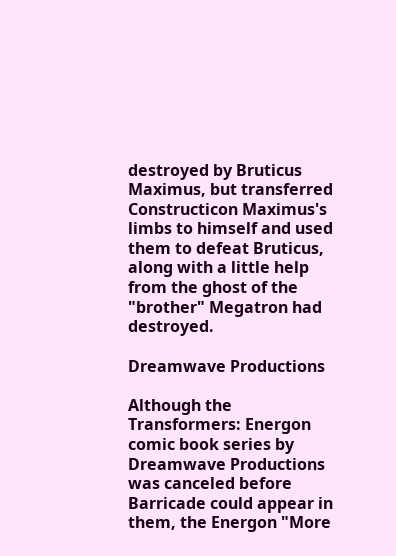destroyed by Bruticus Maximus, but transferred Constructicon Maximus's limbs to himself and used them to defeat Bruticus, along with a little help from the ghost of the "brother" Megatron had destroyed.

Dreamwave Productions

Although the Transformers: Energon comic book series by Dreamwave Productions was canceled before Barricade could appear in them, the Energon "More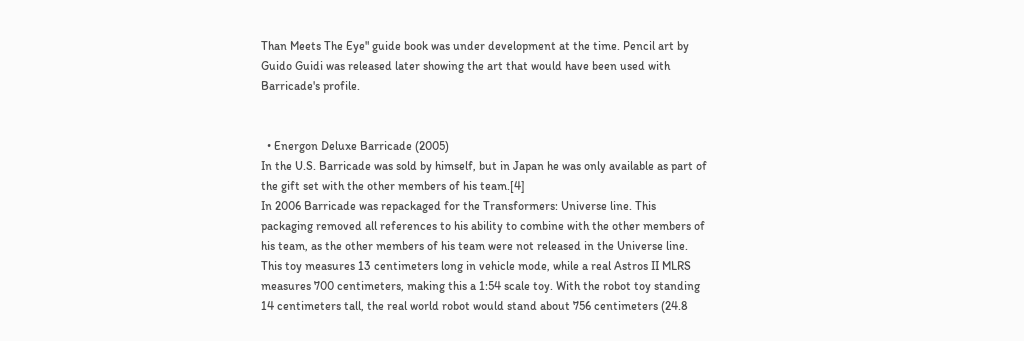Than Meets The Eye" guide book was under development at the time. Pencil art by Guido Guidi was released later showing the art that would have been used with Barricade's profile.


  • Energon Deluxe Barricade (2005)
In the U.S. Barricade was sold by himself, but in Japan he was only available as part of the gift set with the other members of his team.[4]
In 2006 Barricade was repackaged for the Transformers: Universe line. This packaging removed all references to his ability to combine with the other members of his team, as the other members of his team were not released in the Universe line.
This toy measures 13 centimeters long in vehicle mode, while a real Astros II MLRS measures 700 centimeters, making this a 1:54 scale toy. With the robot toy standing 14 centimeters tall, the real world robot would stand about 756 centimeters (24.8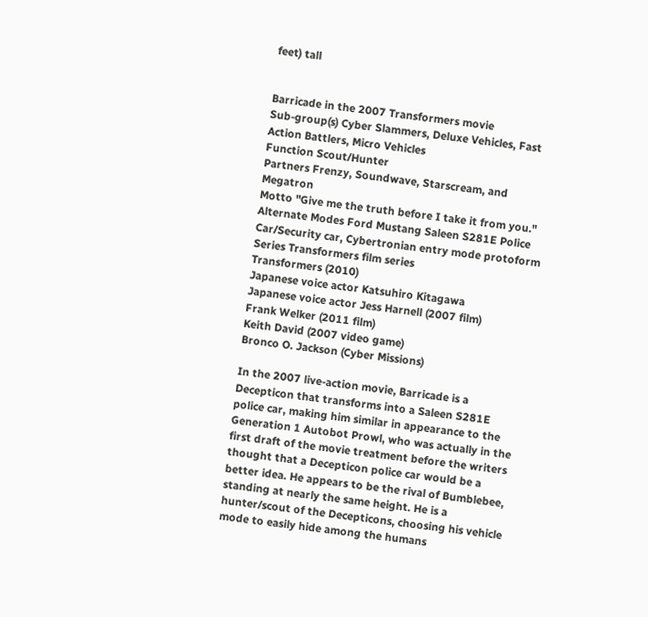feet) tall


Barricade in the 2007 Transformers movie
Sub-group(s) Cyber Slammers, Deluxe Vehicles, Fast Action Battlers, Micro Vehicles
Function Scout/Hunter
Partners Frenzy, Soundwave, Starscream, and Megatron
Motto "Give me the truth before I take it from you."
Alternate Modes Ford Mustang Saleen S281E Police Car/Security car, Cybertronian entry mode protoform
Series Transformers film series
Transformers (2010)
Japanese voice actor Katsuhiro Kitagawa
Japanese voice actor Jess Harnell (2007 film)
Frank Welker (2011 film)
Keith David (2007 video game)
Bronco O. Jackson (Cyber Missions)

In the 2007 live-action movie, Barricade is a Decepticon that transforms into a Saleen S281E police car, making him similar in appearance to the Generation 1 Autobot Prowl, who was actually in the first draft of the movie treatment before the writers thought that a Decepticon police car would be a better idea. He appears to be the rival of Bumblebee, standing at nearly the same height. He is a hunter/scout of the Decepticons, choosing his vehicle mode to easily hide among the humans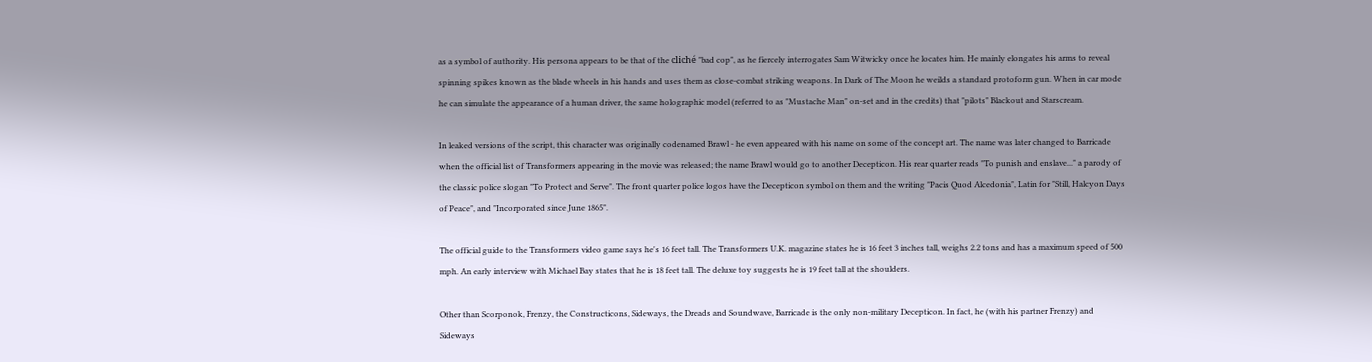as a symbol of authority. His persona appears to be that of the cliché "bad cop", as he fiercely interrogates Sam Witwicky once he locates him. He mainly elongates his arms to reveal spinning spikes known as the blade wheels in his hands and uses them as close-combat striking weapons. In Dark of The Moon he weilds a standard protoform gun. When in car mode he can simulate the appearance of a human driver, the same holographic model (referred to as "Mustache Man" on-set and in the credits) that "pilots" Blackout and Starscream.

In leaked versions of the script, this character was originally codenamed Brawl - he even appeared with his name on some of the concept art. The name was later changed to Barricade when the official list of Transformers appearing in the movie was released; the name Brawl would go to another Decepticon. His rear quarter reads "To punish and enslave..." a parody of the classic police slogan "To Protect and Serve". The front quarter police logos have the Decepticon symbol on them and the writing "Pacis Quod Alcedonia", Latin for "Still, Halcyon Days of Peace", and "Incorporated since June 1865".

The official guide to the Transformers video game says he's 16 feet tall. The Transformers U.K. magazine states he is 16 feet 3 inches tall, weighs 2.2 tons and has a maximum speed of 500 mph. An early interview with Michael Bay states that he is 18 feet tall. The deluxe toy suggests he is 19 feet tall at the shoulders.

Other than Scorponok, Frenzy, the Constructicons, Sideways, the Dreads and Soundwave, Barricade is the only non-military Decepticon. In fact, he (with his partner Frenzy) and Sideways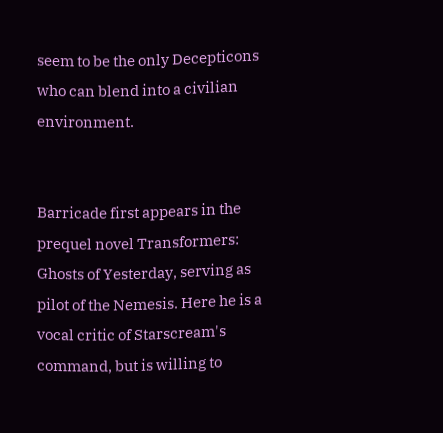seem to be the only Decepticons who can blend into a civilian environment.


Barricade first appears in the prequel novel Transformers: Ghosts of Yesterday, serving as pilot of the Nemesis. Here he is a vocal critic of Starscream's command, but is willing to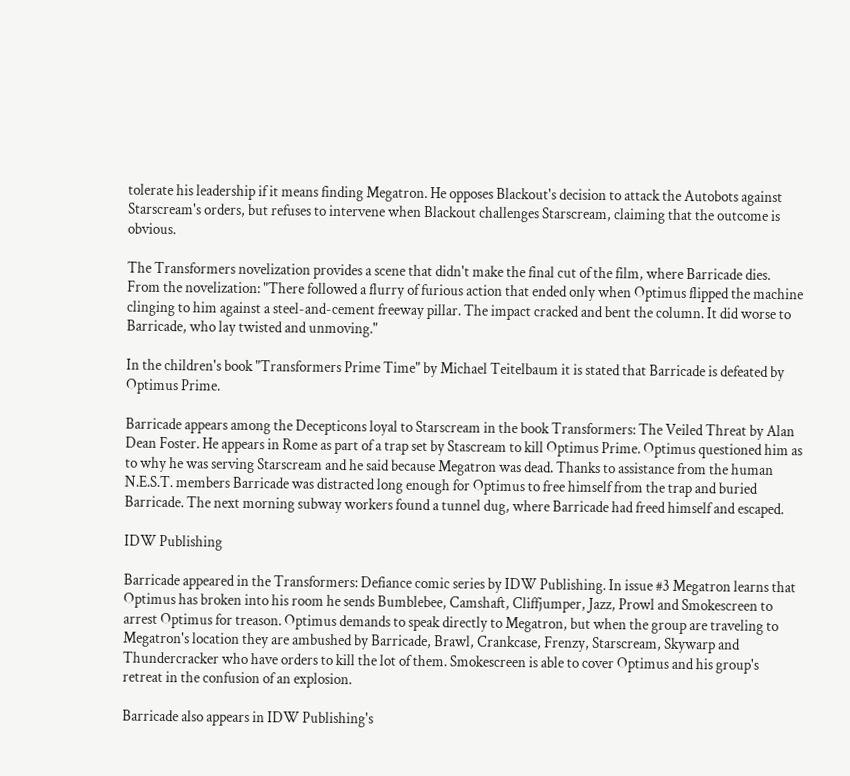tolerate his leadership if it means finding Megatron. He opposes Blackout's decision to attack the Autobots against Starscream's orders, but refuses to intervene when Blackout challenges Starscream, claiming that the outcome is obvious.

The Transformers novelization provides a scene that didn't make the final cut of the film, where Barricade dies. From the novelization: "There followed a flurry of furious action that ended only when Optimus flipped the machine clinging to him against a steel-and-cement freeway pillar. The impact cracked and bent the column. It did worse to Barricade, who lay twisted and unmoving."

In the children's book "Transformers Prime Time" by Michael Teitelbaum it is stated that Barricade is defeated by Optimus Prime.

Barricade appears among the Decepticons loyal to Starscream in the book Transformers: The Veiled Threat by Alan Dean Foster. He appears in Rome as part of a trap set by Stascream to kill Optimus Prime. Optimus questioned him as to why he was serving Starscream and he said because Megatron was dead. Thanks to assistance from the human N.E.S.T. members Barricade was distracted long enough for Optimus to free himself from the trap and buried Barricade. The next morning subway workers found a tunnel dug, where Barricade had freed himself and escaped.

IDW Publishing

Barricade appeared in the Transformers: Defiance comic series by IDW Publishing. In issue #3 Megatron learns that Optimus has broken into his room he sends Bumblebee, Camshaft, Cliffjumper, Jazz, Prowl and Smokescreen to arrest Optimus for treason. Optimus demands to speak directly to Megatron, but when the group are traveling to Megatron's location they are ambushed by Barricade, Brawl, Crankcase, Frenzy, Starscream, Skywarp and Thundercracker who have orders to kill the lot of them. Smokescreen is able to cover Optimus and his group's retreat in the confusion of an explosion.

Barricade also appears in IDW Publishing's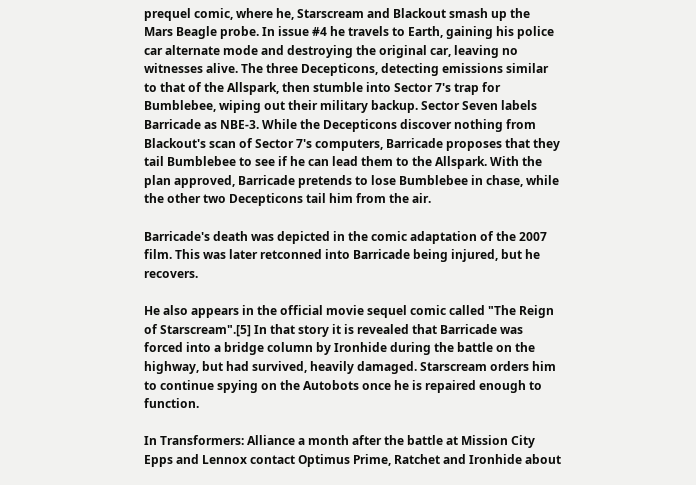prequel comic, where he, Starscream and Blackout smash up the Mars Beagle probe. In issue #4 he travels to Earth, gaining his police car alternate mode and destroying the original car, leaving no witnesses alive. The three Decepticons, detecting emissions similar to that of the Allspark, then stumble into Sector 7's trap for Bumblebee, wiping out their military backup. Sector Seven labels Barricade as NBE-3. While the Decepticons discover nothing from Blackout's scan of Sector 7's computers, Barricade proposes that they tail Bumblebee to see if he can lead them to the Allspark. With the plan approved, Barricade pretends to lose Bumblebee in chase, while the other two Decepticons tail him from the air.

Barricade's death was depicted in the comic adaptation of the 2007 film. This was later retconned into Barricade being injured, but he recovers.

He also appears in the official movie sequel comic called "The Reign of Starscream".[5] In that story it is revealed that Barricade was forced into a bridge column by Ironhide during the battle on the highway, but had survived, heavily damaged. Starscream orders him to continue spying on the Autobots once he is repaired enough to function.

In Transformers: Alliance a month after the battle at Mission City Epps and Lennox contact Optimus Prime, Ratchet and Ironhide about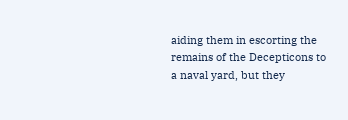aiding them in escorting the remains of the Decepticons to a naval yard, but they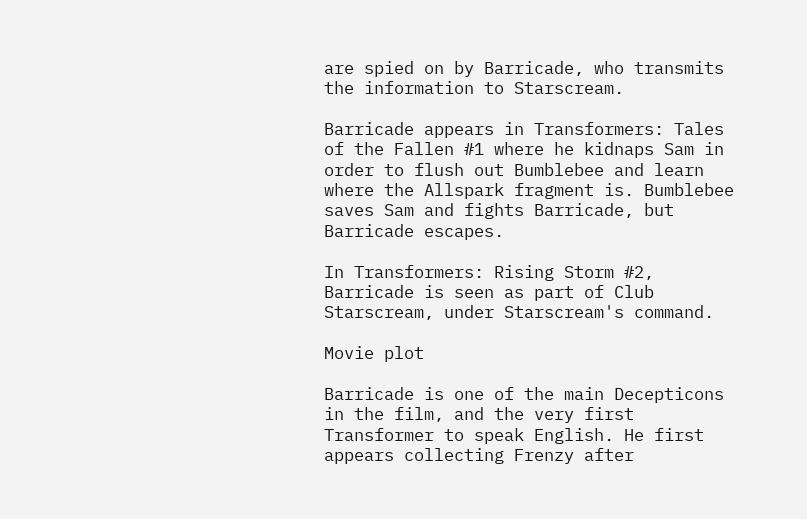are spied on by Barricade, who transmits the information to Starscream.

Barricade appears in Transformers: Tales of the Fallen #1 where he kidnaps Sam in order to flush out Bumblebee and learn where the Allspark fragment is. Bumblebee saves Sam and fights Barricade, but Barricade escapes.

In Transformers: Rising Storm #2, Barricade is seen as part of Club Starscream, under Starscream's command.

Movie plot

Barricade is one of the main Decepticons in the film, and the very first Transformer to speak English. He first appears collecting Frenzy after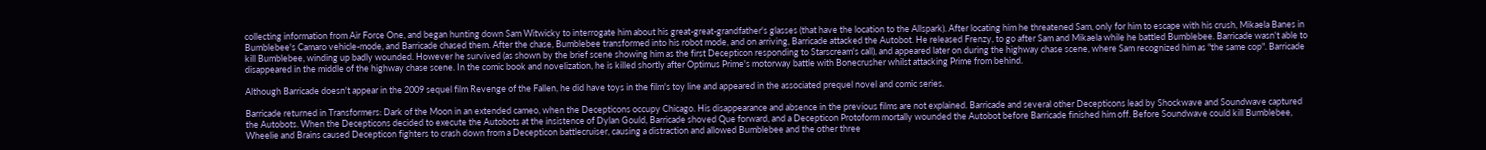collecting information from Air Force One, and began hunting down Sam Witwicky to interrogate him about his great-great-grandfather's glasses (that have the location to the Allspark). After locating him he threatened Sam, only for him to escape with his crush, Mikaela Banes in Bumblebee's Camaro vehicle-mode, and Barricade chased them. After the chase, Bumblebee transformed into his robot mode, and on arriving, Barricade attacked the Autobot. He released Frenzy, to go after Sam and Mikaela while he battled Bumblebee. Barricade wasn't able to kill Bumblebee, winding up badly wounded. However he survived (as shown by the brief scene showing him as the first Decepticon responding to Starscream's call), and appeared later on during the highway chase scene, where Sam recognized him as "the same cop". Barricade disappeared in the middle of the highway chase scene. In the comic book and novelization, he is killed shortly after Optimus Prime's motorway battle with Bonecrusher whilst attacking Prime from behind.

Although Barricade doesn't appear in the 2009 sequel film Revenge of the Fallen, he did have toys in the film's toy line and appeared in the associated prequel novel and comic series.

Barricade returned in Transformers: Dark of the Moon in an extended cameo, when the Decepticons occupy Chicago. His disappearance and absence in the previous films are not explained. Barricade and several other Decepticons lead by Shockwave and Soundwave captured the Autobots. When the Decepticons decided to execute the Autobots at the insistence of Dylan Gould, Barricade shoved Que forward, and a Decepticon Protoform mortally wounded the Autobot before Barricade finished him off. Before Soundwave could kill Bumblebee, Wheelie and Brains caused Decepticon fighters to crash down from a Decepticon battlecruiser, causing a distraction and allowed Bumblebee and the other three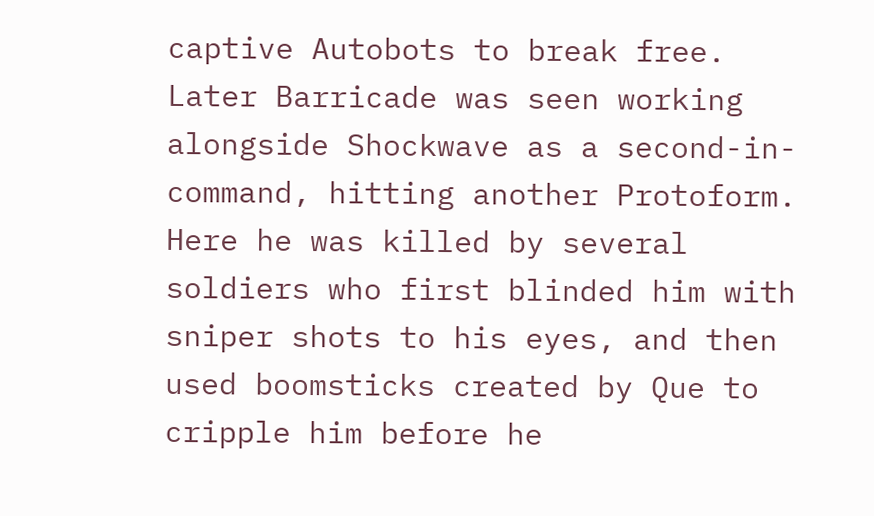captive Autobots to break free. Later Barricade was seen working alongside Shockwave as a second-in-command, hitting another Protoform. Here he was killed by several soldiers who first blinded him with sniper shots to his eyes, and then used boomsticks created by Que to cripple him before he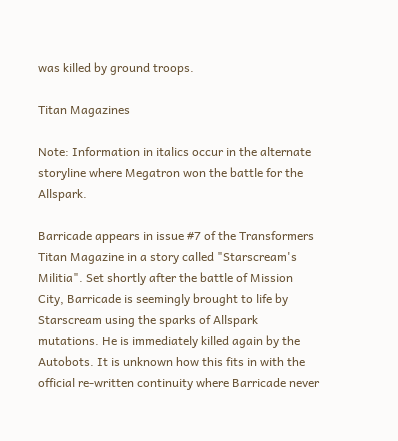was killed by ground troops.

Titan Magazines

Note: Information in italics occur in the alternate storyline where Megatron won the battle for the Allspark.

Barricade appears in issue #7 of the Transformers Titan Magazine in a story called "Starscream's Militia". Set shortly after the battle of Mission City, Barricade is seemingly brought to life by Starscream using the sparks of Allspark mutations. He is immediately killed again by the Autobots. It is unknown how this fits in with the official re-written continuity where Barricade never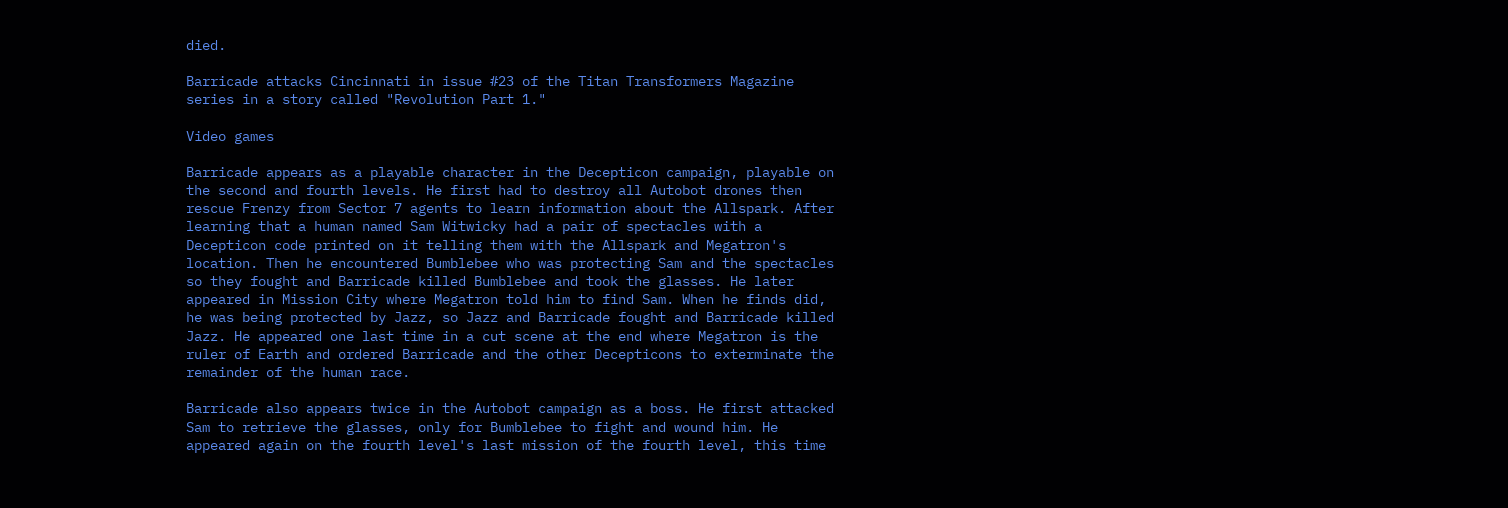died.

Barricade attacks Cincinnati in issue #23 of the Titan Transformers Magazine series in a story called "Revolution Part 1."

Video games

Barricade appears as a playable character in the Decepticon campaign, playable on the second and fourth levels. He first had to destroy all Autobot drones then rescue Frenzy from Sector 7 agents to learn information about the Allspark. After learning that a human named Sam Witwicky had a pair of spectacles with a Decepticon code printed on it telling them with the Allspark and Megatron's location. Then he encountered Bumblebee who was protecting Sam and the spectacles so they fought and Barricade killed Bumblebee and took the glasses. He later appeared in Mission City where Megatron told him to find Sam. When he finds did, he was being protected by Jazz, so Jazz and Barricade fought and Barricade killed Jazz. He appeared one last time in a cut scene at the end where Megatron is the ruler of Earth and ordered Barricade and the other Decepticons to exterminate the remainder of the human race.

Barricade also appears twice in the Autobot campaign as a boss. He first attacked Sam to retrieve the glasses, only for Bumblebee to fight and wound him. He appeared again on the fourth level's last mission of the fourth level, this time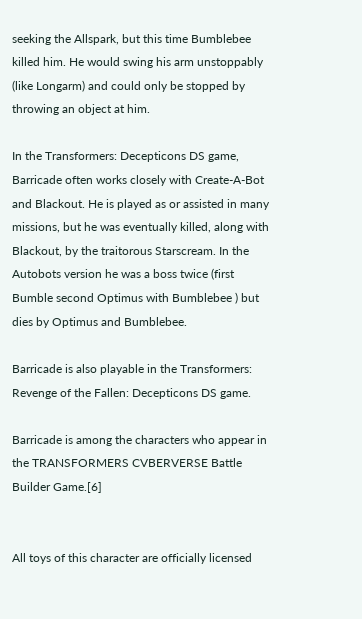seeking the Allspark, but this time Bumblebee killed him. He would swing his arm unstoppably (like Longarm) and could only be stopped by throwing an object at him.

In the Transformers: Decepticons DS game, Barricade often works closely with Create-A-Bot and Blackout. He is played as or assisted in many missions, but he was eventually killed, along with Blackout, by the traitorous Starscream. In the Autobots version he was a boss twice (first Bumble second Optimus with Bumblebee ) but dies by Optimus and Bumblebee.

Barricade is also playable in the Transformers: Revenge of the Fallen: Decepticons DS game.

Barricade is among the characters who appear in the TRANSFORMERS CVBERVERSE Battle Builder Game.[6]


All toys of this character are officially licensed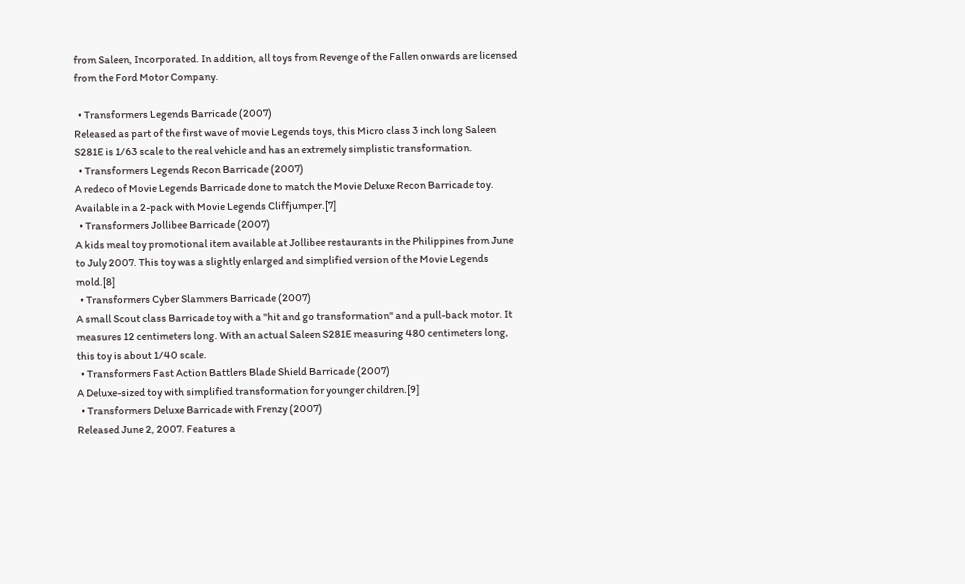from Saleen, Incorporated. In addition, all toys from Revenge of the Fallen onwards are licensed from the Ford Motor Company.

  • Transformers Legends Barricade (2007)
Released as part of the first wave of movie Legends toys, this Micro class 3 inch long Saleen S281E is 1/63 scale to the real vehicle and has an extremely simplistic transformation.
  • Transformers Legends Recon Barricade (2007)
A redeco of Movie Legends Barricade done to match the Movie Deluxe Recon Barricade toy. Available in a 2-pack with Movie Legends Cliffjumper.[7]
  • Transformers Jollibee Barricade (2007)
A kids meal toy promotional item available at Jollibee restaurants in the Philippines from June to July 2007. This toy was a slightly enlarged and simplified version of the Movie Legends mold.[8]
  • Transformers Cyber Slammers Barricade (2007)
A small Scout class Barricade toy with a "hit and go transformation" and a pull-back motor. It measures 12 centimeters long. With an actual Saleen S281E measuring 480 centimeters long, this toy is about 1/40 scale.
  • Transformers Fast Action Battlers Blade Shield Barricade (2007)
A Deluxe-sized toy with simplified transformation for younger children.[9]
  • Transformers Deluxe Barricade with Frenzy (2007)
Released June 2, 2007. Features a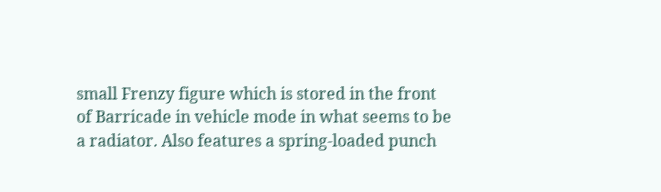small Frenzy figure which is stored in the front of Barricade in vehicle mode in what seems to be a radiator. Also features a spring-loaded punch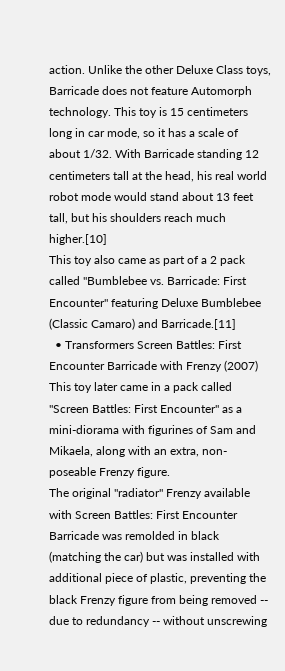action. Unlike the other Deluxe Class toys, Barricade does not feature Automorph technology. This toy is 15 centimeters long in car mode, so it has a scale of about 1/32. With Barricade standing 12 centimeters tall at the head, his real world robot mode would stand about 13 feet tall, but his shoulders reach much higher.[10]
This toy also came as part of a 2 pack called "Bumblebee vs. Barricade: First Encounter" featuring Deluxe Bumblebee (Classic Camaro) and Barricade.[11]
  • Transformers Screen Battles: First Encounter Barricade with Frenzy (2007)
This toy later came in a pack called "Screen Battles: First Encounter" as a mini-diorama with figurines of Sam and Mikaela, along with an extra, non-poseable Frenzy figure.
The original "radiator" Frenzy available with Screen Battles: First Encounter Barricade was remolded in black (matching the car) but was installed with additional piece of plastic, preventing the black Frenzy figure from being removed -- due to redundancy -- without unscrewing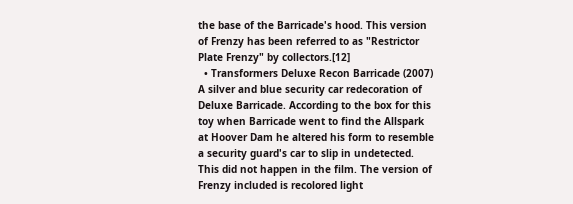the base of the Barricade's hood. This version of Frenzy has been referred to as "Restrictor Plate Frenzy" by collectors.[12]
  • Transformers Deluxe Recon Barricade (2007)
A silver and blue security car redecoration of Deluxe Barricade. According to the box for this toy when Barricade went to find the Allspark at Hoover Dam he altered his form to resemble a security guard's car to slip in undetected. This did not happen in the film. The version of Frenzy included is recolored light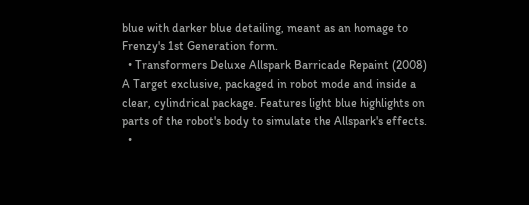blue with darker blue detailing, meant as an homage to Frenzy's 1st Generation form.
  • Transformers Deluxe Allspark Barricade Repaint (2008)
A Target exclusive, packaged in robot mode and inside a clear, cylindrical package. Features light blue highlights on parts of the robot's body to simulate the Allspark's effects.
  •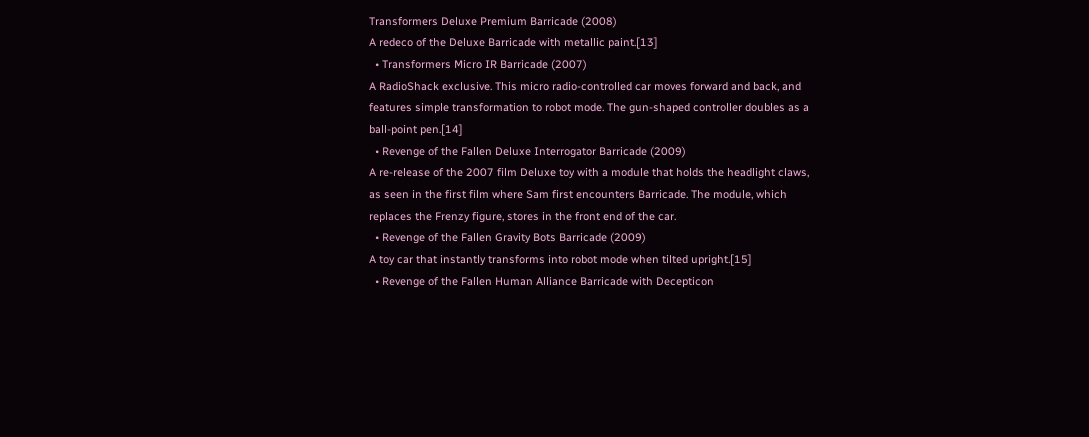Transformers Deluxe Premium Barricade (2008)
A redeco of the Deluxe Barricade with metallic paint.[13]
  • Transformers Micro IR Barricade (2007)
A RadioShack exclusive. This micro radio-controlled car moves forward and back, and features simple transformation to robot mode. The gun-shaped controller doubles as a ball-point pen.[14]
  • Revenge of the Fallen Deluxe Interrogator Barricade (2009)
A re-release of the 2007 film Deluxe toy with a module that holds the headlight claws, as seen in the first film where Sam first encounters Barricade. The module, which replaces the Frenzy figure, stores in the front end of the car.
  • Revenge of the Fallen Gravity Bots Barricade (2009)
A toy car that instantly transforms into robot mode when tilted upright.[15]
  • Revenge of the Fallen Human Alliance Barricade with Decepticon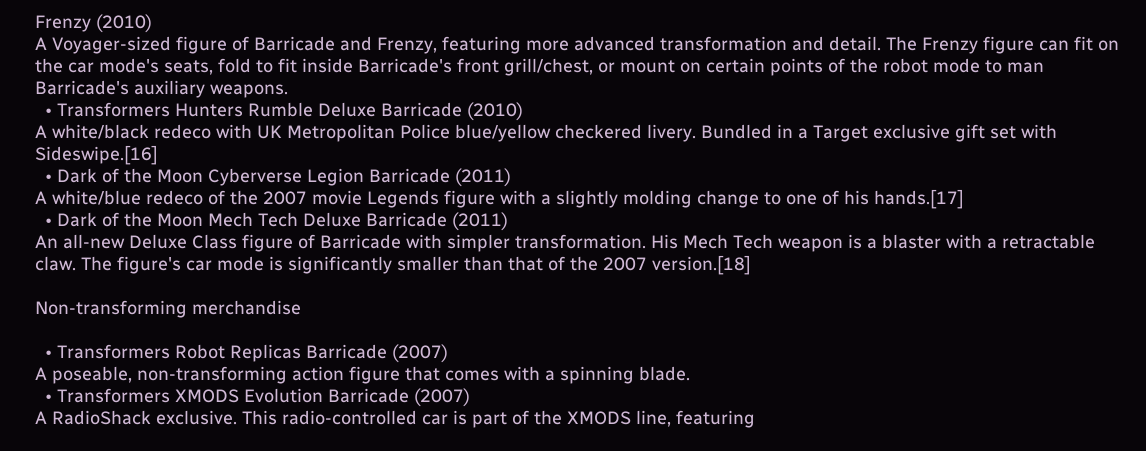Frenzy (2010)
A Voyager-sized figure of Barricade and Frenzy, featuring more advanced transformation and detail. The Frenzy figure can fit on the car mode's seats, fold to fit inside Barricade's front grill/chest, or mount on certain points of the robot mode to man Barricade's auxiliary weapons.
  • Transformers Hunters Rumble Deluxe Barricade (2010)
A white/black redeco with UK Metropolitan Police blue/yellow checkered livery. Bundled in a Target exclusive gift set with Sideswipe.[16]
  • Dark of the Moon Cyberverse Legion Barricade (2011)
A white/blue redeco of the 2007 movie Legends figure with a slightly molding change to one of his hands.[17]
  • Dark of the Moon Mech Tech Deluxe Barricade (2011)
An all-new Deluxe Class figure of Barricade with simpler transformation. His Mech Tech weapon is a blaster with a retractable claw. The figure's car mode is significantly smaller than that of the 2007 version.[18]

Non-transforming merchandise

  • Transformers Robot Replicas Barricade (2007)
A poseable, non-transforming action figure that comes with a spinning blade.
  • Transformers XMODS Evolution Barricade (2007)
A RadioShack exclusive. This radio-controlled car is part of the XMODS line, featuring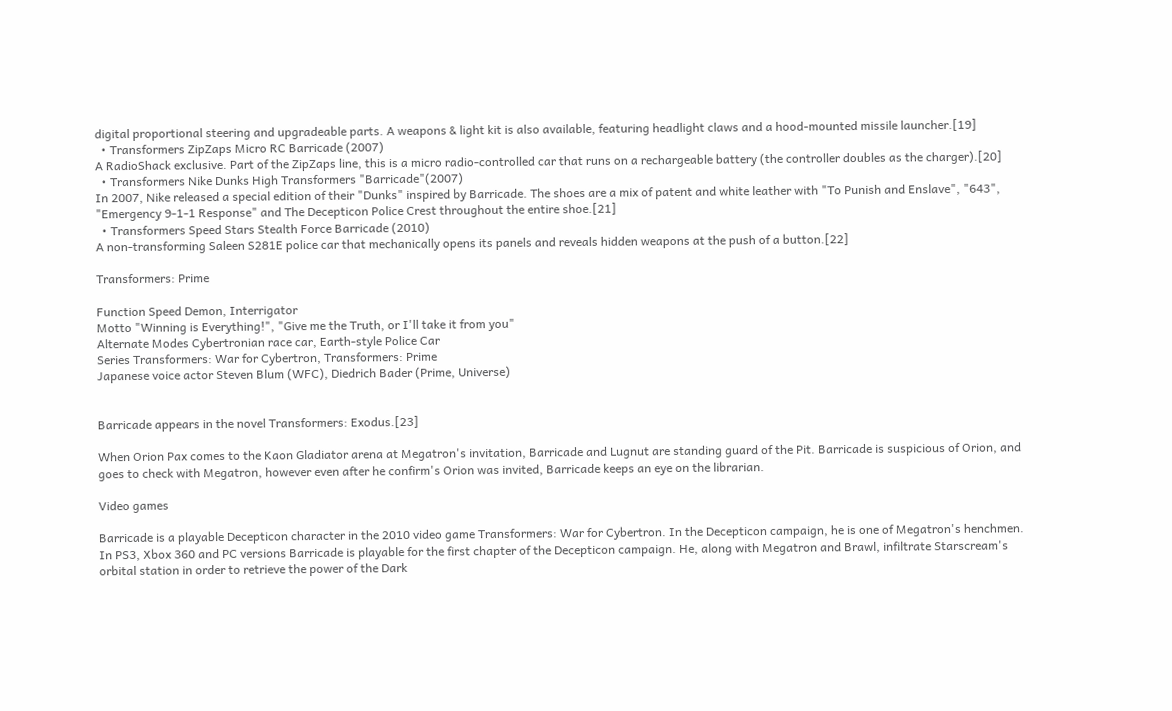digital proportional steering and upgradeable parts. A weapons & light kit is also available, featuring headlight claws and a hood-mounted missile launcher.[19]
  • Transformers ZipZaps Micro RC Barricade (2007)
A RadioShack exclusive. Part of the ZipZaps line, this is a micro radio-controlled car that runs on a rechargeable battery (the controller doubles as the charger).[20]
  • Transformers Nike Dunks High Transformers "Barricade"(2007)
In 2007, Nike released a special edition of their "Dunks" inspired by Barricade. The shoes are a mix of patent and white leather with "To Punish and Enslave", "643", "Emergency 9-1-1 Response" and The Decepticon Police Crest throughout the entire shoe.[21]
  • Transformers Speed Stars Stealth Force Barricade (2010)
A non-transforming Saleen S281E police car that mechanically opens its panels and reveals hidden weapons at the push of a button.[22]

Transformers: Prime

Function Speed Demon, Interrigator
Motto "Winning is Everything!", "Give me the Truth, or I'll take it from you"
Alternate Modes Cybertronian race car, Earth-style Police Car
Series Transformers: War for Cybertron, Transformers: Prime
Japanese voice actor Steven Blum (WFC), Diedrich Bader (Prime, Universe)


Barricade appears in the novel Transformers: Exodus.[23]

When Orion Pax comes to the Kaon Gladiator arena at Megatron's invitation, Barricade and Lugnut are standing guard of the Pit. Barricade is suspicious of Orion, and goes to check with Megatron, however even after he confirm's Orion was invited, Barricade keeps an eye on the librarian.

Video games

Barricade is a playable Decepticon character in the 2010 video game Transformers: War for Cybertron. In the Decepticon campaign, he is one of Megatron's henchmen. In PS3, Xbox 360 and PC versions Barricade is playable for the first chapter of the Decepticon campaign. He, along with Megatron and Brawl, infiltrate Starscream's orbital station in order to retrieve the power of the Dark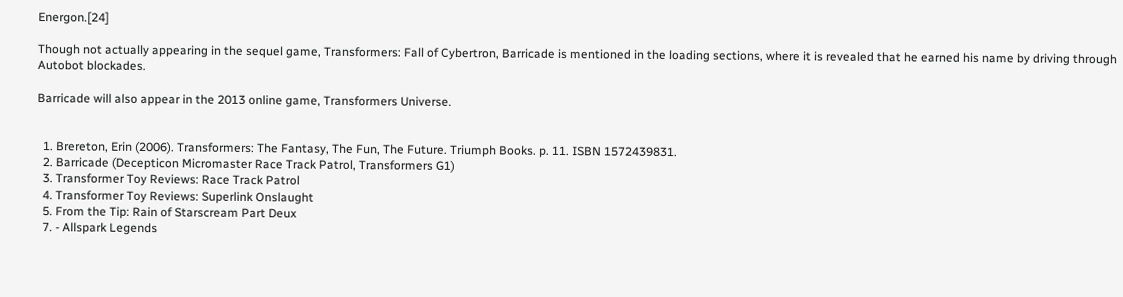Energon.[24]

Though not actually appearing in the sequel game, Transformers: Fall of Cybertron, Barricade is mentioned in the loading sections, where it is revealed that he earned his name by driving through Autobot blockades.

Barricade will also appear in the 2013 online game, Transformers Universe.


  1. Brereton, Erin (2006). Transformers: The Fantasy, The Fun, The Future. Triumph Books. p. 11. ISBN 1572439831.
  2. Barricade (Decepticon Micromaster Race Track Patrol, Transformers G1)
  3. Transformer Toy Reviews: Race Track Patrol
  4. Transformer Toy Reviews: Superlink Onslaught
  5. From the Tip: Rain of Starscream Part Deux
  7. - Allspark Legends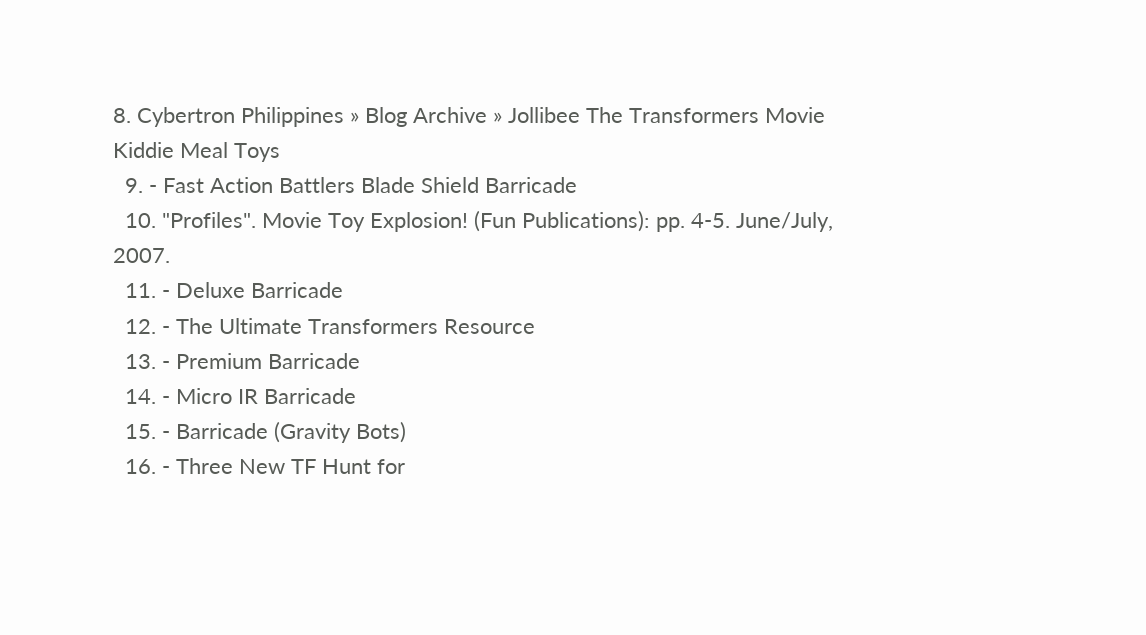8. Cybertron Philippines » Blog Archive » Jollibee The Transformers Movie Kiddie Meal Toys
  9. - Fast Action Battlers Blade Shield Barricade
  10. "Profiles". Movie Toy Explosion! (Fun Publications): pp. 4-5. June/July, 2007.
  11. - Deluxe Barricade
  12. - The Ultimate Transformers Resource
  13. - Premium Barricade
  14. - Micro IR Barricade
  15. - Barricade (Gravity Bots)
  16. - Three New TF Hunt for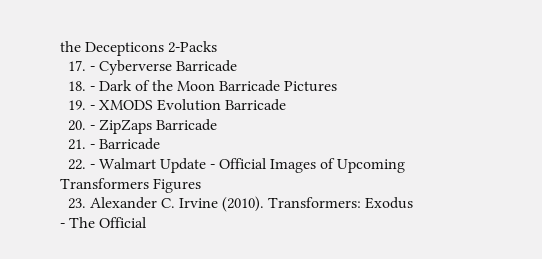the Decepticons 2-Packs
  17. - Cyberverse Barricade
  18. - Dark of the Moon Barricade Pictures
  19. - XMODS Evolution Barricade
  20. - ZipZaps Barricade
  21. - Barricade
  22. - Walmart Update - Official Images of Upcoming Transformers Figures
  23. Alexander C. Irvine (2010). Transformers: Exodus - The Official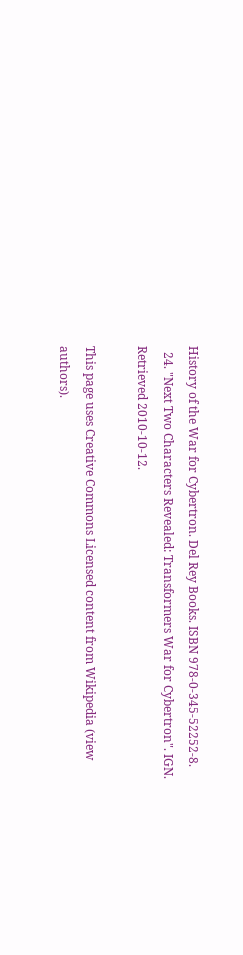History of the War for Cybertron. Del Rey Books. ISBN 978-0-345-52252-8.
  24. "Next Two Characters Revealed: Transformers War for Cybertron". IGN. Retrieved 2010-10-12.

This page uses Creative Commons Licensed content from Wikipedia (view authors).